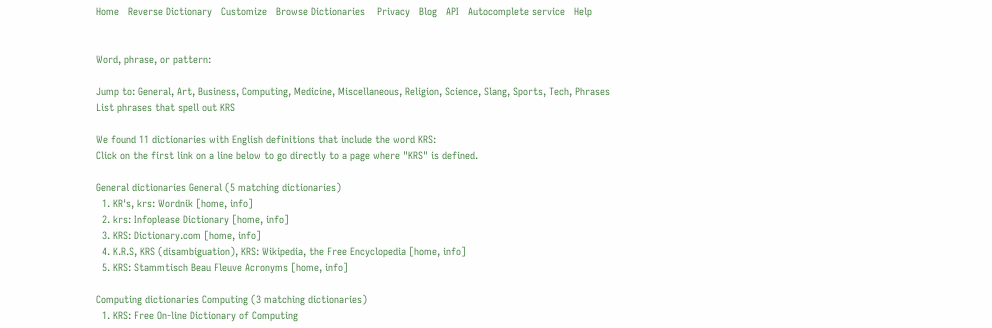Home   Reverse Dictionary   Customize   Browse Dictionaries    Privacy   Blog   API   Autocomplete service   Help


Word, phrase, or pattern:

Jump to: General, Art, Business, Computing, Medicine, Miscellaneous, Religion, Science, Slang, Sports, Tech, Phrases
List phrases that spell out KRS

We found 11 dictionaries with English definitions that include the word KRS:
Click on the first link on a line below to go directly to a page where "KRS" is defined.

General dictionaries General (5 matching dictionaries)
  1. KR's, krs: Wordnik [home, info]
  2. krs: Infoplease Dictionary [home, info]
  3. KRS: Dictionary.com [home, info]
  4. K.R.S, KRS (disambiguation), KRS: Wikipedia, the Free Encyclopedia [home, info]
  5. KRS: Stammtisch Beau Fleuve Acronyms [home, info]

Computing dictionaries Computing (3 matching dictionaries)
  1. KRS: Free On-line Dictionary of Computing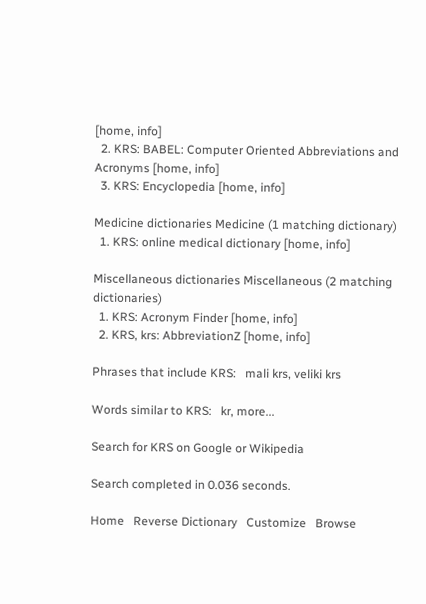[home, info]
  2. KRS: BABEL: Computer Oriented Abbreviations and Acronyms [home, info]
  3. KRS: Encyclopedia [home, info]

Medicine dictionaries Medicine (1 matching dictionary)
  1. KRS: online medical dictionary [home, info]

Miscellaneous dictionaries Miscellaneous (2 matching dictionaries)
  1. KRS: Acronym Finder [home, info]
  2. KRS, krs: AbbreviationZ [home, info]

Phrases that include KRS:   mali krs, veliki krs

Words similar to KRS:   kr, more...

Search for KRS on Google or Wikipedia

Search completed in 0.036 seconds.

Home   Reverse Dictionary   Customize   Browse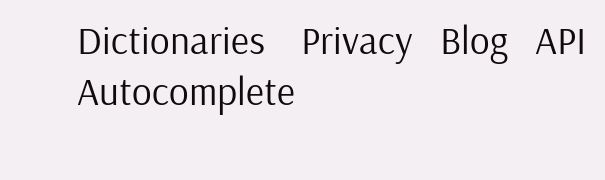Dictionaries    Privacy   Blog   API   Autocomplete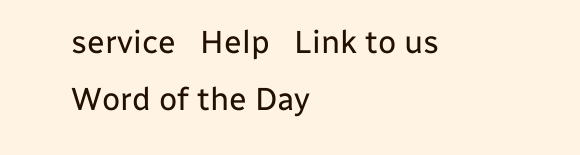service   Help   Link to us   Word of the Day